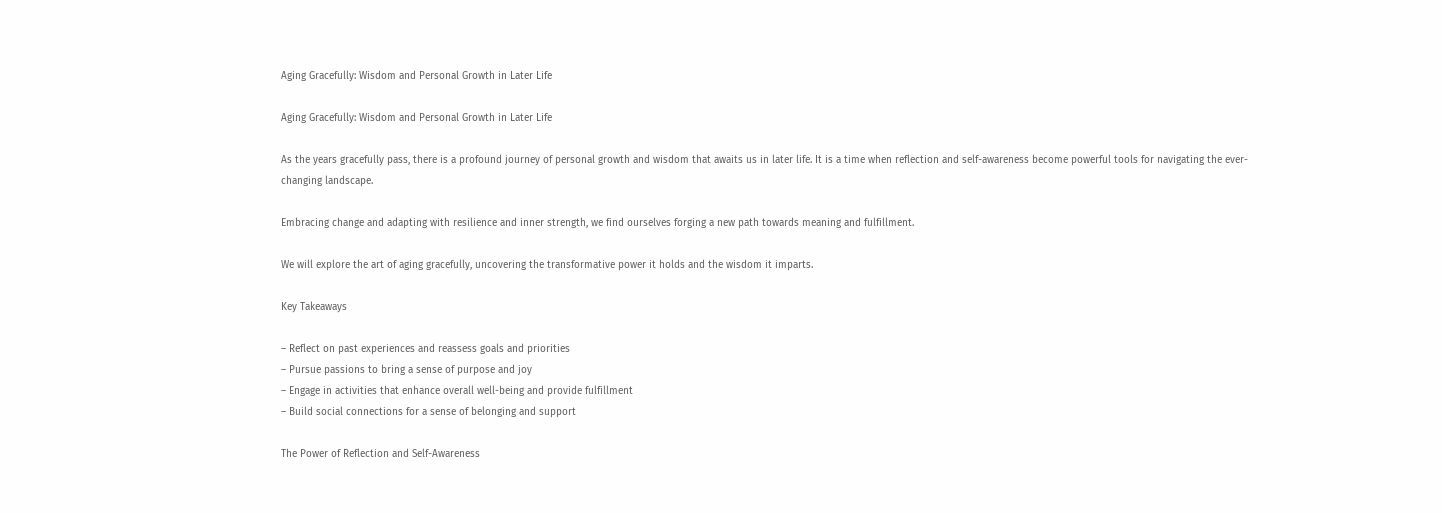Aging Gracefully: Wisdom and Personal Growth in Later Life

Aging Gracefully: Wisdom and Personal Growth in Later Life

As the years gracefully pass, there is a profound journey of personal growth and wisdom that awaits us in later life. It is a time when reflection and self-awareness become powerful tools for navigating the ever-changing landscape.

Embracing change and adapting with resilience and inner strength, we find ourselves forging a new path towards meaning and fulfillment.

We will explore the art of aging gracefully, uncovering the transformative power it holds and the wisdom it imparts.

Key Takeaways

– Reflect on past experiences and reassess goals and priorities
– Pursue passions to bring a sense of purpose and joy
– Engage in activities that enhance overall well-being and provide fulfillment
– Build social connections for a sense of belonging and support

The Power of Reflection and Self-Awareness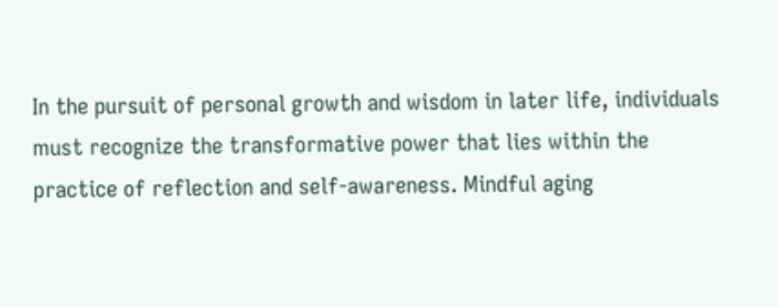In the pursuit of personal growth and wisdom in later life, individuals must recognize the transformative power that lies within the practice of reflection and self-awareness. Mindful aging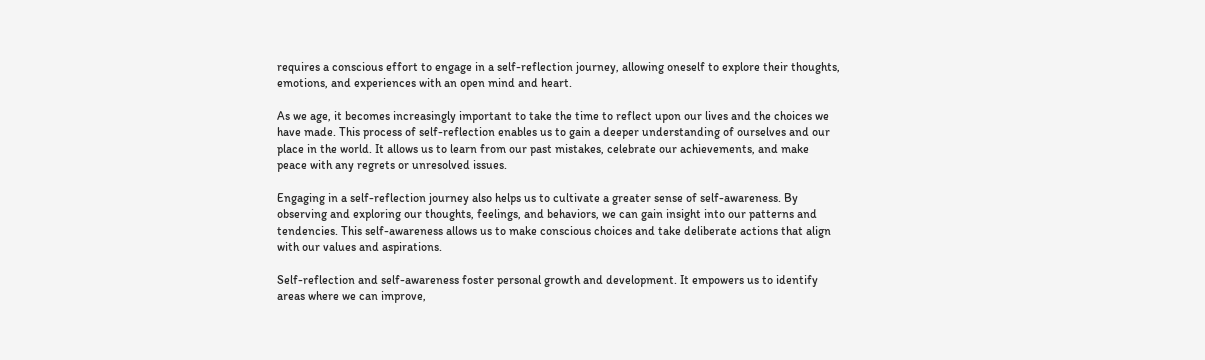requires a conscious effort to engage in a self-reflection journey, allowing oneself to explore their thoughts, emotions, and experiences with an open mind and heart.

As we age, it becomes increasingly important to take the time to reflect upon our lives and the choices we have made. This process of self-reflection enables us to gain a deeper understanding of ourselves and our place in the world. It allows us to learn from our past mistakes, celebrate our achievements, and make peace with any regrets or unresolved issues.

Engaging in a self-reflection journey also helps us to cultivate a greater sense of self-awareness. By observing and exploring our thoughts, feelings, and behaviors, we can gain insight into our patterns and tendencies. This self-awareness allows us to make conscious choices and take deliberate actions that align with our values and aspirations.

Self-reflection and self-awareness foster personal growth and development. It empowers us to identify areas where we can improve,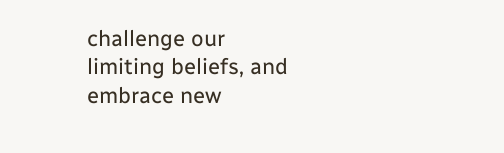challenge our limiting beliefs, and embrace new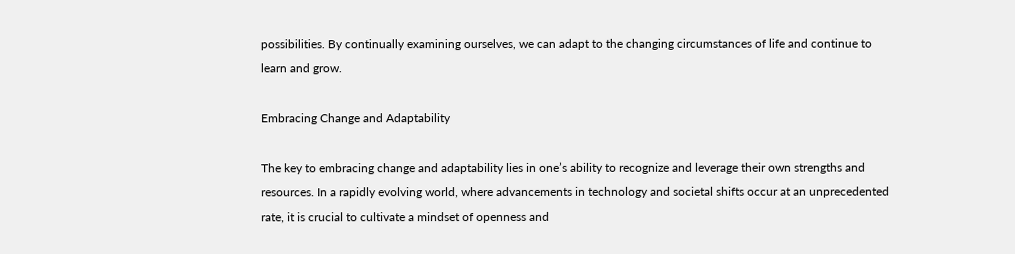possibilities. By continually examining ourselves, we can adapt to the changing circumstances of life and continue to learn and grow.

Embracing Change and Adaptability

The key to embracing change and adaptability lies in one’s ability to recognize and leverage their own strengths and resources. In a rapidly evolving world, where advancements in technology and societal shifts occur at an unprecedented rate, it is crucial to cultivate a mindset of openness and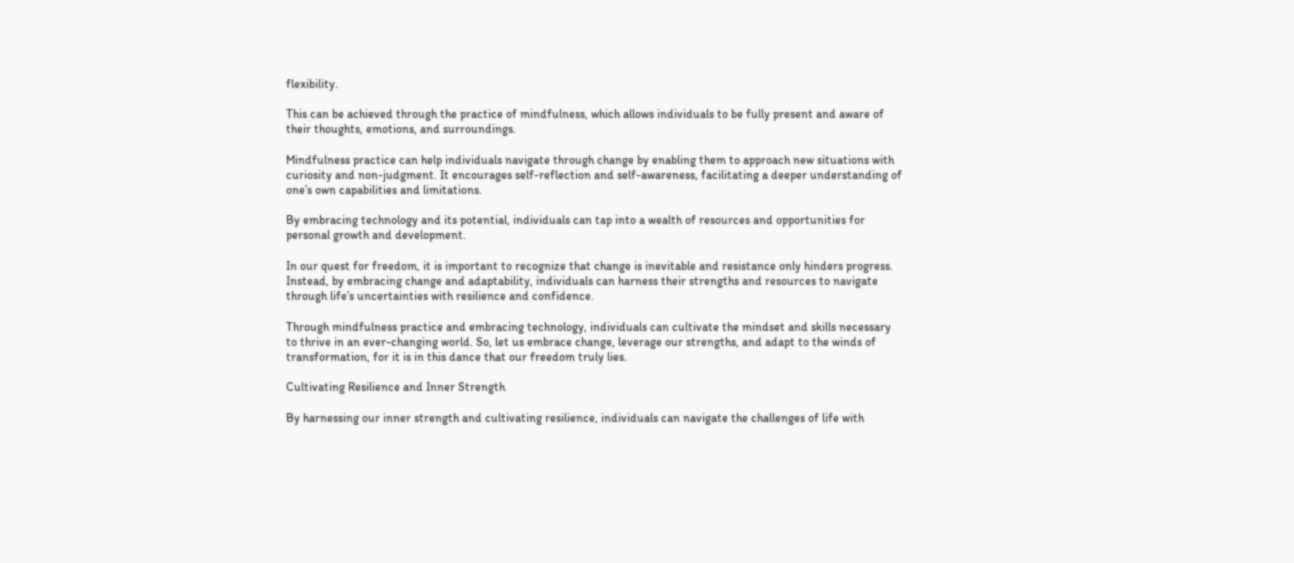flexibility.

This can be achieved through the practice of mindfulness, which allows individuals to be fully present and aware of their thoughts, emotions, and surroundings.

Mindfulness practice can help individuals navigate through change by enabling them to approach new situations with curiosity and non-judgment. It encourages self-reflection and self-awareness, facilitating a deeper understanding of one’s own capabilities and limitations.

By embracing technology and its potential, individuals can tap into a wealth of resources and opportunities for personal growth and development.

In our quest for freedom, it is important to recognize that change is inevitable and resistance only hinders progress. Instead, by embracing change and adaptability, individuals can harness their strengths and resources to navigate through life’s uncertainties with resilience and confidence.

Through mindfulness practice and embracing technology, individuals can cultivate the mindset and skills necessary to thrive in an ever-changing world. So, let us embrace change, leverage our strengths, and adapt to the winds of transformation, for it is in this dance that our freedom truly lies.

Cultivating Resilience and Inner Strength

By harnessing our inner strength and cultivating resilience, individuals can navigate the challenges of life with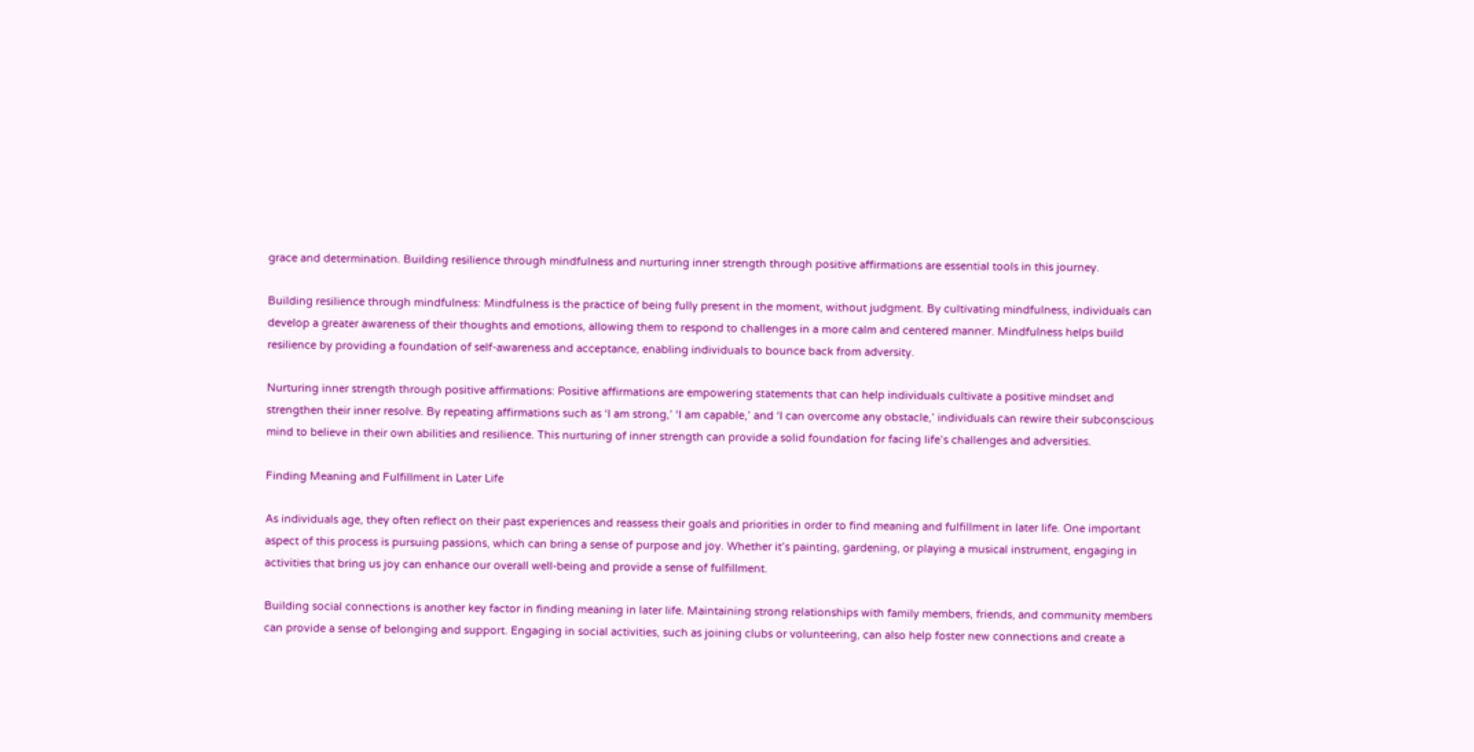grace and determination. Building resilience through mindfulness and nurturing inner strength through positive affirmations are essential tools in this journey.

Building resilience through mindfulness: Mindfulness is the practice of being fully present in the moment, without judgment. By cultivating mindfulness, individuals can develop a greater awareness of their thoughts and emotions, allowing them to respond to challenges in a more calm and centered manner. Mindfulness helps build resilience by providing a foundation of self-awareness and acceptance, enabling individuals to bounce back from adversity.

Nurturing inner strength through positive affirmations: Positive affirmations are empowering statements that can help individuals cultivate a positive mindset and strengthen their inner resolve. By repeating affirmations such as ‘I am strong,’ ‘I am capable,’ and ‘I can overcome any obstacle,’ individuals can rewire their subconscious mind to believe in their own abilities and resilience. This nurturing of inner strength can provide a solid foundation for facing life’s challenges and adversities.

Finding Meaning and Fulfillment in Later Life

As individuals age, they often reflect on their past experiences and reassess their goals and priorities in order to find meaning and fulfillment in later life. One important aspect of this process is pursuing passions, which can bring a sense of purpose and joy. Whether it’s painting, gardening, or playing a musical instrument, engaging in activities that bring us joy can enhance our overall well-being and provide a sense of fulfillment.

Building social connections is another key factor in finding meaning in later life. Maintaining strong relationships with family members, friends, and community members can provide a sense of belonging and support. Engaging in social activities, such as joining clubs or volunteering, can also help foster new connections and create a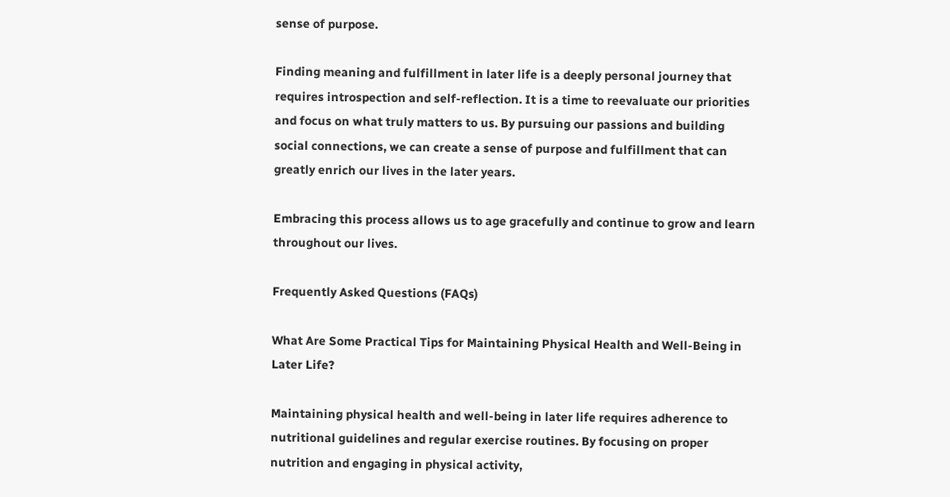sense of purpose.

Finding meaning and fulfillment in later life is a deeply personal journey that requires introspection and self-reflection. It is a time to reevaluate our priorities and focus on what truly matters to us. By pursuing our passions and building social connections, we can create a sense of purpose and fulfillment that can greatly enrich our lives in the later years.

Embracing this process allows us to age gracefully and continue to grow and learn throughout our lives.

Frequently Asked Questions (FAQs)

What Are Some Practical Tips for Maintaining Physical Health and Well-Being in Later Life?

Maintaining physical health and well-being in later life requires adherence to nutritional guidelines and regular exercise routines. By focusing on proper nutrition and engaging in physical activity,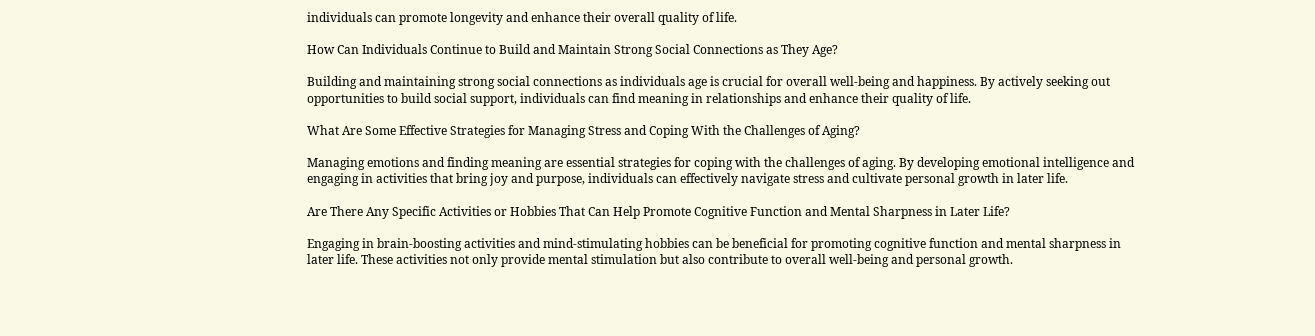individuals can promote longevity and enhance their overall quality of life.

How Can Individuals Continue to Build and Maintain Strong Social Connections as They Age?

Building and maintaining strong social connections as individuals age is crucial for overall well-being and happiness. By actively seeking out opportunities to build social support, individuals can find meaning in relationships and enhance their quality of life.

What Are Some Effective Strategies for Managing Stress and Coping With the Challenges of Aging?

Managing emotions and finding meaning are essential strategies for coping with the challenges of aging. By developing emotional intelligence and engaging in activities that bring joy and purpose, individuals can effectively navigate stress and cultivate personal growth in later life.

Are There Any Specific Activities or Hobbies That Can Help Promote Cognitive Function and Mental Sharpness in Later Life?

Engaging in brain-boosting activities and mind-stimulating hobbies can be beneficial for promoting cognitive function and mental sharpness in later life. These activities not only provide mental stimulation but also contribute to overall well-being and personal growth.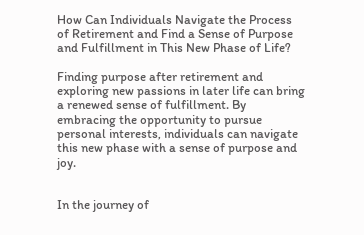How Can Individuals Navigate the Process of Retirement and Find a Sense of Purpose and Fulfillment in This New Phase of Life?

Finding purpose after retirement and exploring new passions in later life can bring a renewed sense of fulfillment. By embracing the opportunity to pursue personal interests, individuals can navigate this new phase with a sense of purpose and joy.


In the journey of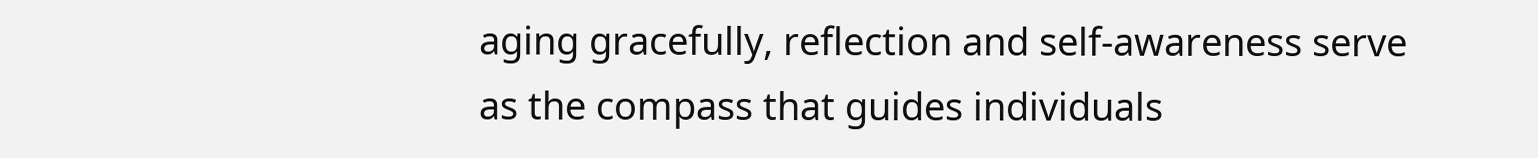aging gracefully, reflection and self-awareness serve as the compass that guides individuals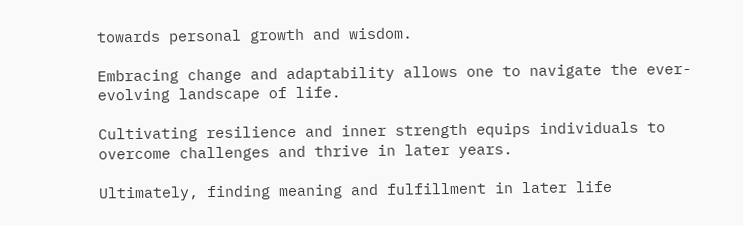towards personal growth and wisdom.

Embracing change and adaptability allows one to navigate the ever-evolving landscape of life.

Cultivating resilience and inner strength equips individuals to overcome challenges and thrive in later years.

Ultimately, finding meaning and fulfillment in later life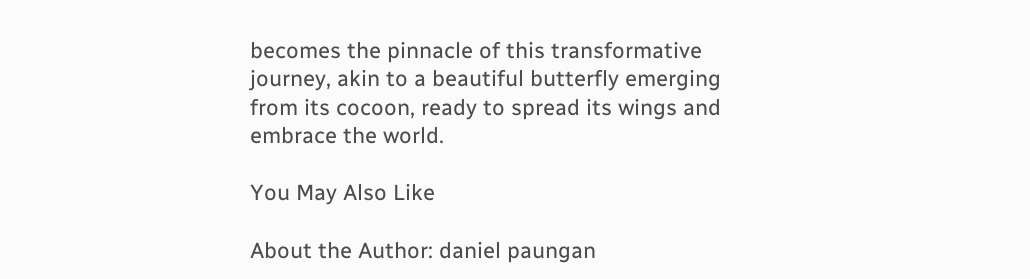becomes the pinnacle of this transformative journey, akin to a beautiful butterfly emerging from its cocoon, ready to spread its wings and embrace the world.

You May Also Like

About the Author: daniel paungan